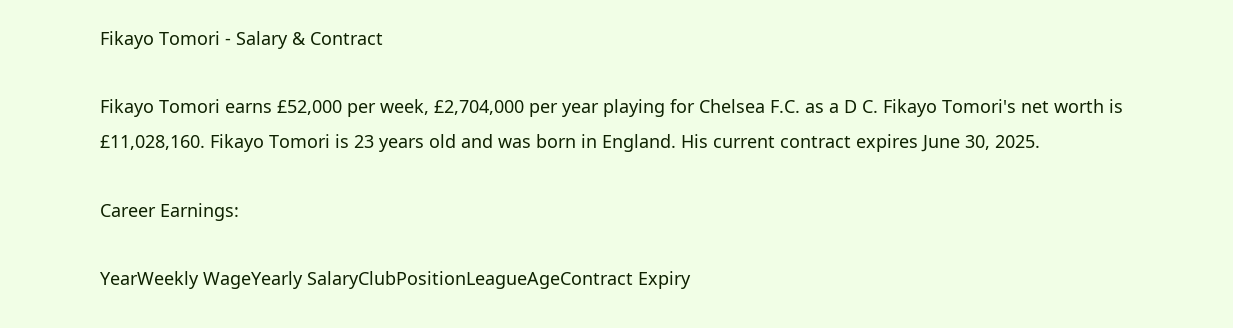Fikayo Tomori - Salary & Contract

Fikayo Tomori earns £52,000 per week, £2,704,000 per year playing for Chelsea F.C. as a D C. Fikayo Tomori's net worth is £11,028,160. Fikayo Tomori is 23 years old and was born in England. His current contract expires June 30, 2025.

Career Earnings:

YearWeekly WageYearly SalaryClubPositionLeagueAgeContract Expiry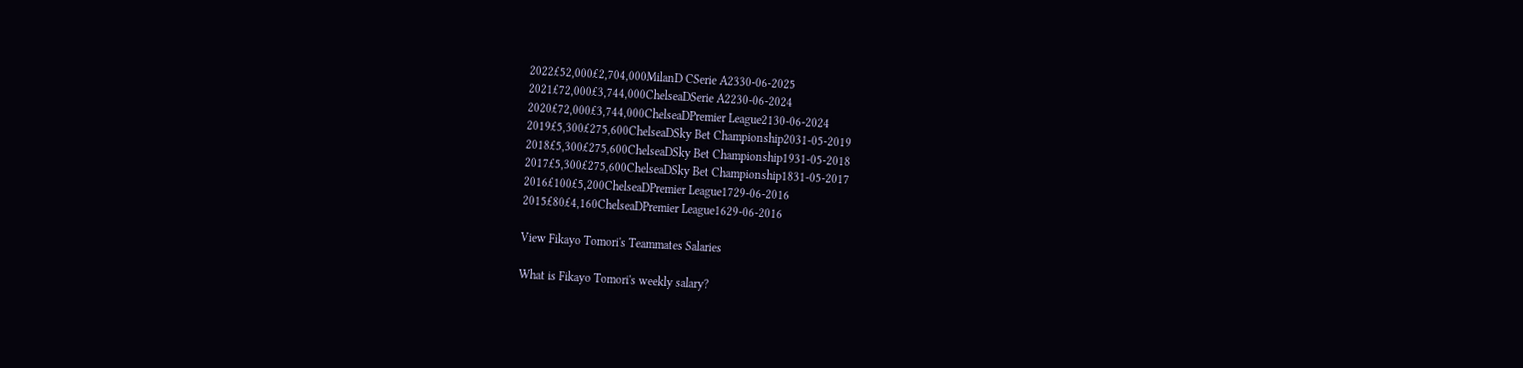2022£52,000£2,704,000MilanD CSerie A2330-06-2025
2021£72,000£3,744,000ChelseaDSerie A2230-06-2024
2020£72,000£3,744,000ChelseaDPremier League2130-06-2024
2019£5,300£275,600ChelseaDSky Bet Championship2031-05-2019
2018£5,300£275,600ChelseaDSky Bet Championship1931-05-2018
2017£5,300£275,600ChelseaDSky Bet Championship1831-05-2017
2016£100£5,200ChelseaDPremier League1729-06-2016
2015£80£4,160ChelseaDPremier League1629-06-2016

View Fikayo Tomori's Teammates Salaries

What is Fikayo Tomori's weekly salary?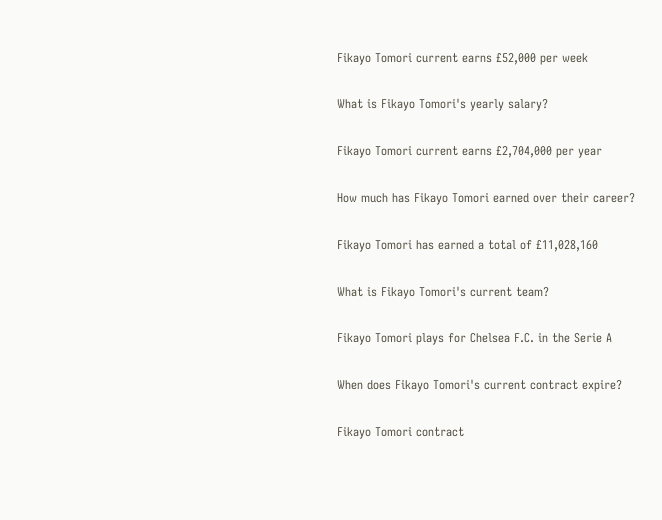Fikayo Tomori current earns £52,000 per week

What is Fikayo Tomori's yearly salary?

Fikayo Tomori current earns £2,704,000 per year

How much has Fikayo Tomori earned over their career?

Fikayo Tomori has earned a total of £11,028,160

What is Fikayo Tomori's current team?

Fikayo Tomori plays for Chelsea F.C. in the Serie A

When does Fikayo Tomori's current contract expire?

Fikayo Tomori contract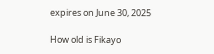expires on June 30, 2025

How old is Fikayo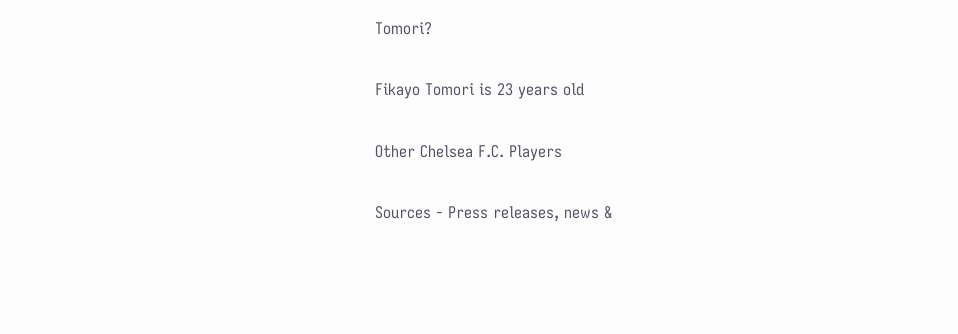Tomori?

Fikayo Tomori is 23 years old

Other Chelsea F.C. Players

Sources - Press releases, news &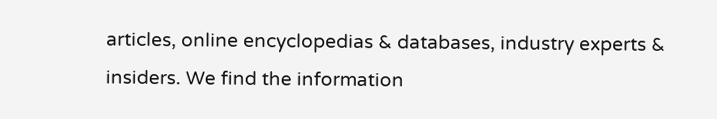articles, online encyclopedias & databases, industry experts & insiders. We find the information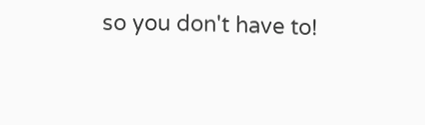so you don't have to!